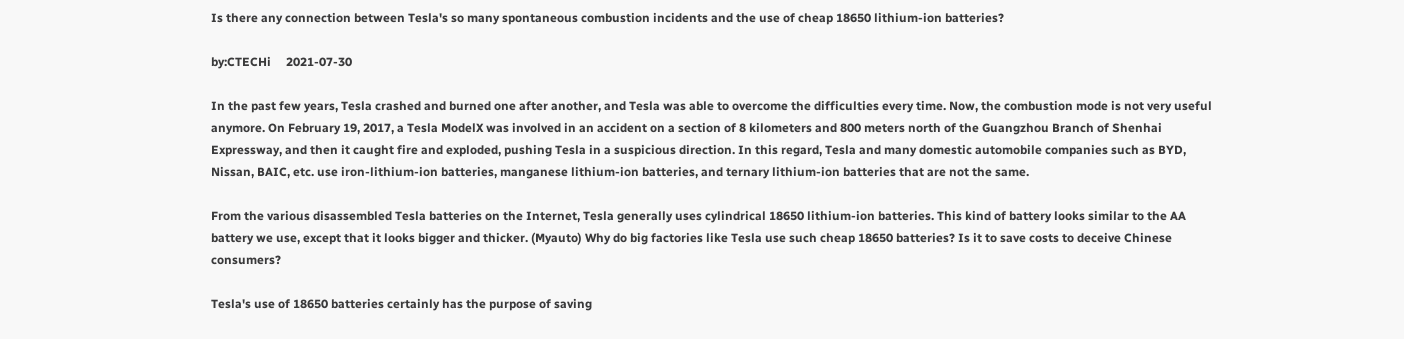Is there any connection between Tesla's so many spontaneous combustion incidents and the use of cheap 18650 lithium-ion batteries?

by:CTECHi     2021-07-30

In the past few years, Tesla crashed and burned one after another, and Tesla was able to overcome the difficulties every time. Now, the combustion mode is not very useful anymore. On February 19, 2017, a Tesla ModelX was involved in an accident on a section of 8 kilometers and 800 meters north of the Guangzhou Branch of Shenhai Expressway, and then it caught fire and exploded, pushing Tesla in a suspicious direction. In this regard, Tesla and many domestic automobile companies such as BYD, Nissan, BAIC, etc. use iron-lithium-ion batteries, manganese lithium-ion batteries, and ternary lithium-ion batteries that are not the same.

From the various disassembled Tesla batteries on the Internet, Tesla generally uses cylindrical 18650 lithium-ion batteries. This kind of battery looks similar to the AA battery we use, except that it looks bigger and thicker. (Myauto) Why do big factories like Tesla use such cheap 18650 batteries? Is it to save costs to deceive Chinese consumers?

Tesla's use of 18650 batteries certainly has the purpose of saving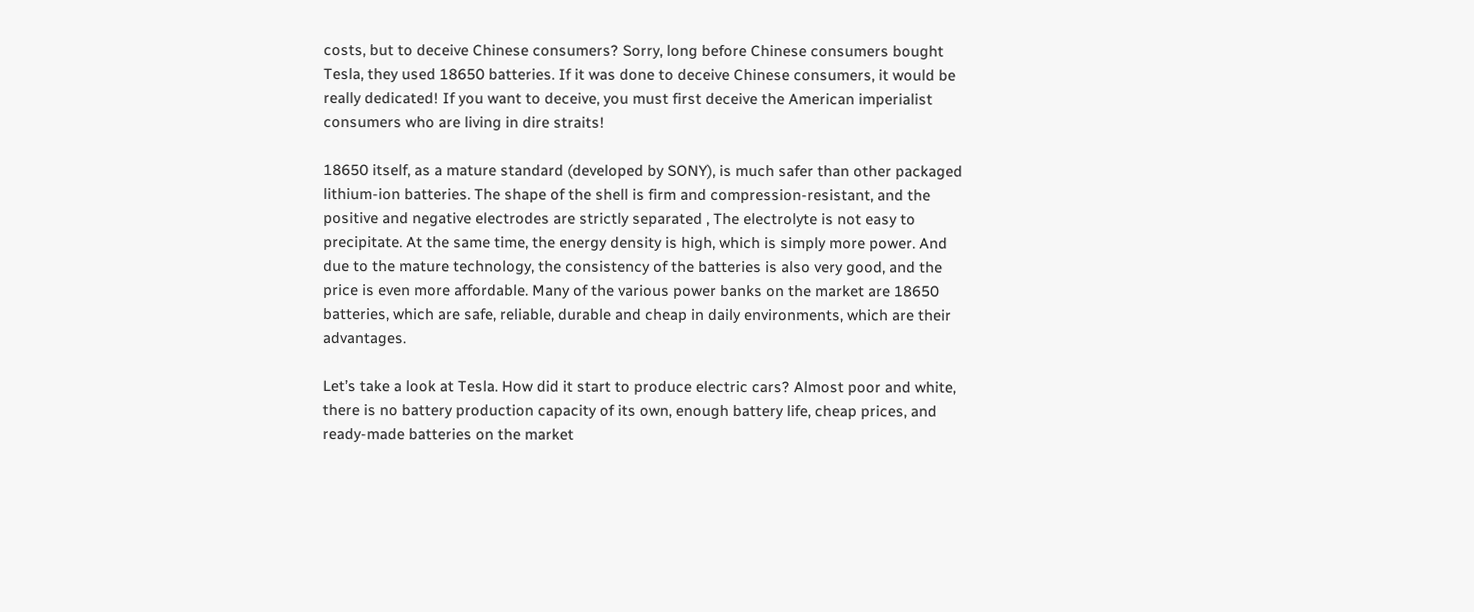costs, but to deceive Chinese consumers? Sorry, long before Chinese consumers bought Tesla, they used 18650 batteries. If it was done to deceive Chinese consumers, it would be really dedicated! If you want to deceive, you must first deceive the American imperialist consumers who are living in dire straits!

18650 itself, as a mature standard (developed by SONY), is much safer than other packaged lithium-ion batteries. The shape of the shell is firm and compression-resistant, and the positive and negative electrodes are strictly separated , The electrolyte is not easy to precipitate. At the same time, the energy density is high, which is simply more power. And due to the mature technology, the consistency of the batteries is also very good, and the price is even more affordable. Many of the various power banks on the market are 18650 batteries, which are safe, reliable, durable and cheap in daily environments, which are their advantages.

Let’s take a look at Tesla. How did it start to produce electric cars? Almost poor and white, there is no battery production capacity of its own, enough battery life, cheap prices, and ready-made batteries on the market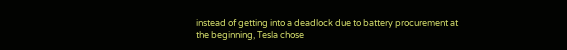instead of getting into a deadlock due to battery procurement at the beginning, Tesla chose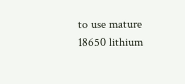to use mature 18650 lithium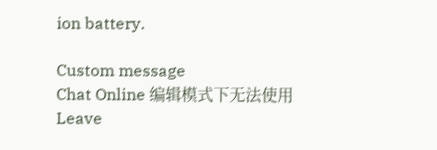ion battery.

Custom message
Chat Online 编辑模式下无法使用
Leave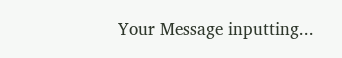Your Message inputting...